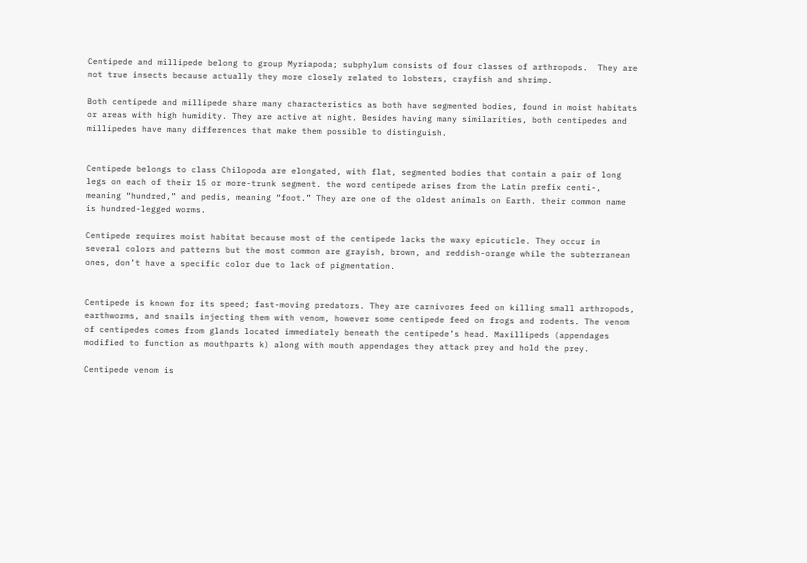Centipede and millipede belong to group Myriapoda; subphylum consists of four classes of arthropods.  They are not true insects because actually they more closely related to lobsters, crayfish and shrimp.

Both centipede and millipede share many characteristics as both have segmented bodies, found in moist habitats or areas with high humidity. They are active at night. Besides having many similarities, both centipedes and millipedes have many differences that make them possible to distinguish.


Centipede belongs to class Chilopoda are elongated, with flat, segmented bodies that contain a pair of long legs on each of their 15 or more-trunk segment. the word centipede arises from the Latin prefix centi-, meaning “hundred,” and pedis, meaning “foot.” They are one of the oldest animals on Earth. their common name is hundred-legged worms.

Centipede requires moist habitat because most of the centipede lacks the waxy epicuticle. They occur in several colors and patterns but the most common are grayish, brown, and reddish-orange while the subterranean ones, don’t have a specific color due to lack of pigmentation.


Centipede is known for its speed; fast-moving predators. They are carnivores feed on killing small arthropods, earthworms, and snails injecting them with venom, however some centipede feed on frogs and rodents. The venom of centipedes comes from glands located immediately beneath the centipede’s head. Maxillipeds (appendages modified to function as mouthparts k) along with mouth appendages they attack prey and hold the prey.

Centipede venom is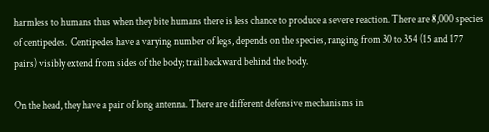harmless to humans thus when they bite humans there is less chance to produce a severe reaction. There are 8,000 species of centipedes.  Centipedes have a varying number of legs, depends on the species, ranging from 30 to 354 (15 and 177 pairs) visibly extend from sides of the body; trail backward behind the body.

On the head, they have a pair of long antenna. There are different defensive mechanisms in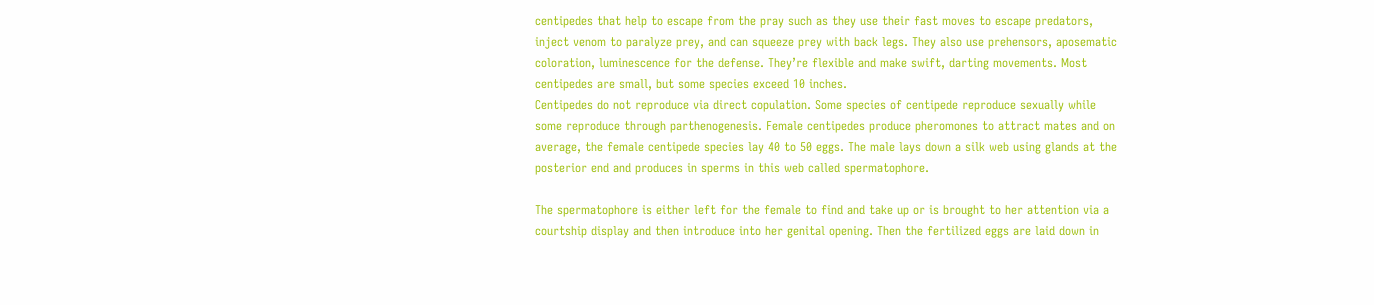centipedes that help to escape from the pray such as they use their fast moves to escape predators, inject venom to paralyze prey, and can squeeze prey with back legs. They also use prehensors, aposematic coloration, luminescence for the defense. They’re flexible and make swift, darting movements. Most centipedes are small, but some species exceed 10 inches.
Centipedes do not reproduce via direct copulation. Some species of centipede reproduce sexually while some reproduce through parthenogenesis. Female centipedes produce pheromones to attract mates and on average, the female centipede species lay 40 to 50 eggs. The male lays down a silk web using glands at the posterior end and produces in sperms in this web called spermatophore.

The spermatophore is either left for the female to find and take up or is brought to her attention via a courtship display and then introduce into her genital opening. Then the fertilized eggs are laid down in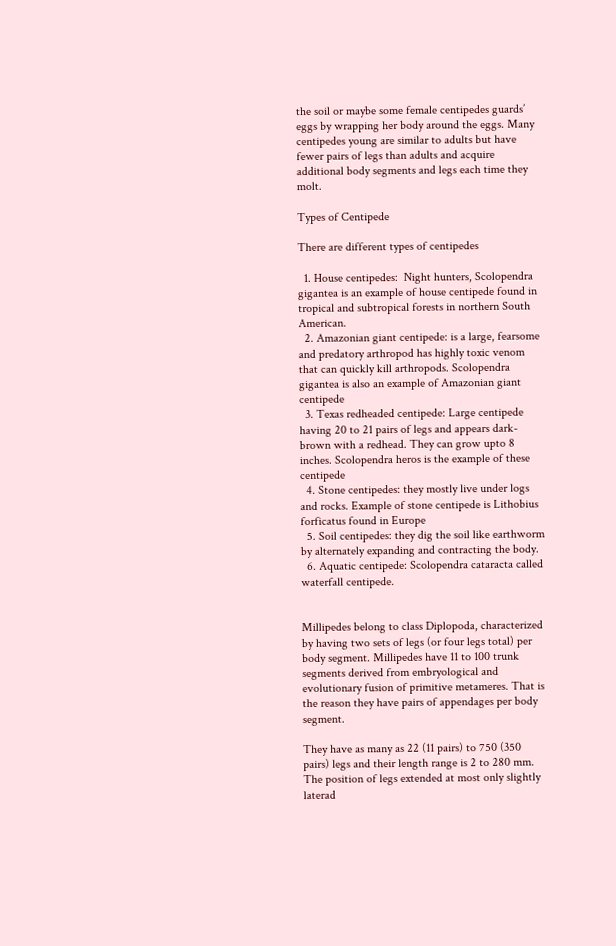the soil or maybe some female centipedes guards’ eggs by wrapping her body around the eggs. Many centipedes young are similar to adults but have fewer pairs of legs than adults and acquire additional body segments and legs each time they molt.

Types of Centipede

There are different types of centipedes

  1. House centipedes:  Night hunters, Scolopendra gigantea is an example of house centipede found in tropical and subtropical forests in northern South American.
  2. Amazonian giant centipede: is a large, fearsome and predatory arthropod has highly toxic venom that can quickly kill arthropods. Scolopendra gigantea is also an example of Amazonian giant centipede
  3. Texas redheaded centipede: Large centipede having 20 to 21 pairs of legs and appears dark-brown with a redhead. They can grow upto 8 inches. Scolopendra heros is the example of these centipede
  4. Stone centipedes: they mostly live under logs and rocks. Example of stone centipede is Lithobius forficatus found in Europe
  5. Soil centipedes: they dig the soil like earthworm by alternately expanding and contracting the body.
  6. Aquatic centipede: Scolopendra cataracta called waterfall centipede.


Millipedes belong to class Diplopoda, characterized by having two sets of legs (or four legs total) per body segment. Millipedes have 11 to 100 trunk segments derived from embryological and evolutionary fusion of primitive metameres. That is the reason they have pairs of appendages per body segment.

They have as many as 22 (11 pairs) to 750 (350 pairs) legs and their length range is 2 to 280 mm. The position of legs extended at most only slightly laterad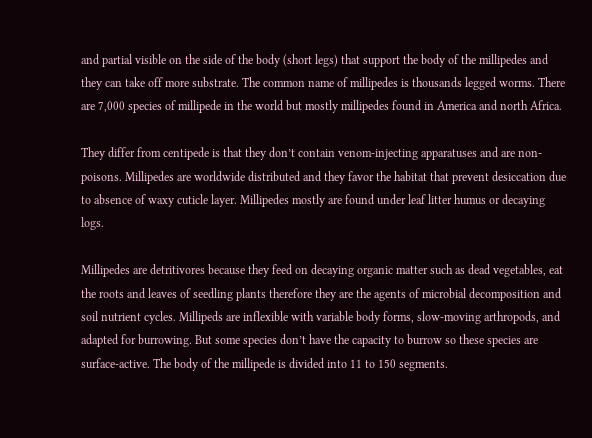and partial visible on the side of the body (short legs) that support the body of the millipedes and they can take off more substrate. The common name of millipedes is thousands legged worms. There are 7,000 species of millipede in the world but mostly millipedes found in America and north Africa.

They differ from centipede is that they don’t contain venom-injecting apparatuses and are non-poisons. Millipedes are worldwide distributed and they favor the habitat that prevent desiccation due to absence of waxy cuticle layer. Millipedes mostly are found under leaf litter humus or decaying logs.

Millipedes are detritivores because they feed on decaying organic matter such as dead vegetables, eat the roots and leaves of seedling plants therefore they are the agents of microbial decomposition and soil nutrient cycles. Millipeds are inflexible with variable body forms, slow-moving arthropods, and adapted for burrowing. But some species don’t have the capacity to burrow so these species are surface-active. The body of the millipede is divided into 11 to 150 segments.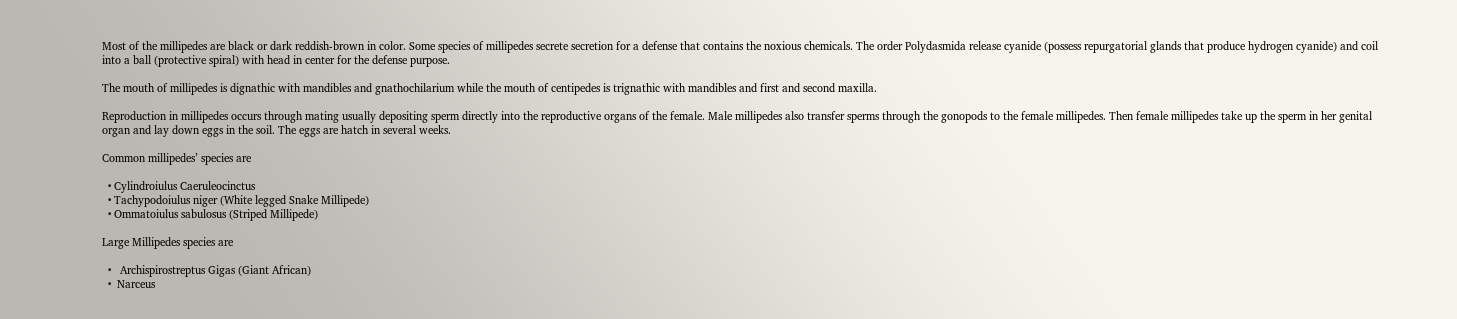Most of the millipedes are black or dark reddish-brown in color. Some species of millipedes secrete secretion for a defense that contains the noxious chemicals. The order Polydasmida release cyanide (possess repurgatorial glands that produce hydrogen cyanide) and coil into a ball (protective spiral) with head in center for the defense purpose.

The mouth of millipedes is dignathic with mandibles and gnathochilarium while the mouth of centipedes is trignathic with mandibles and first and second maxilla.

Reproduction in millipedes occurs through mating usually depositing sperm directly into the reproductive organs of the female. Male millipedes also transfer sperms through the gonopods to the female millipedes. Then female millipedes take up the sperm in her genital organ and lay down eggs in the soil. The eggs are hatch in several weeks.

Common millipedes’ species are

  • Cylindroiulus Caeruleocinctus
  • Tachypodoiulus niger (White legged Snake Millipede)
  • Ommatoiulus sabulosus (Striped Millipede)

Large Millipedes species are

  •   Archispirostreptus Gigas (Giant African)
  •  Narceus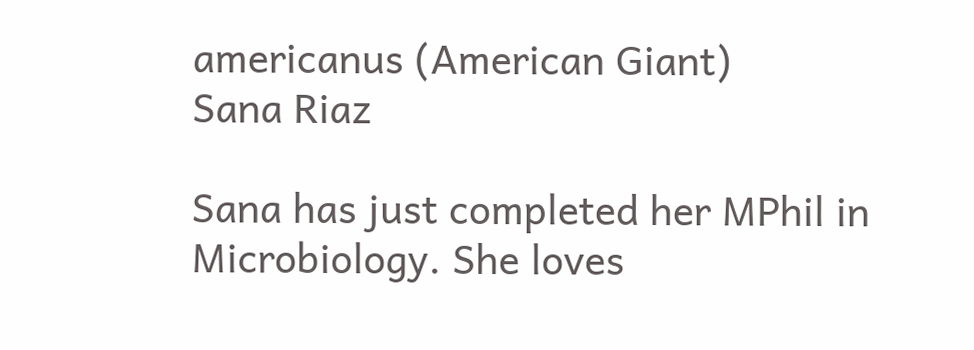americanus (American Giant)
Sana Riaz

Sana has just completed her MPhil in Microbiology. She loves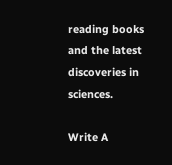reading books and the latest discoveries in sciences.

Write A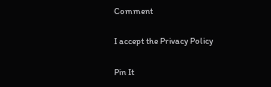Comment

I accept the Privacy Policy

Pin It